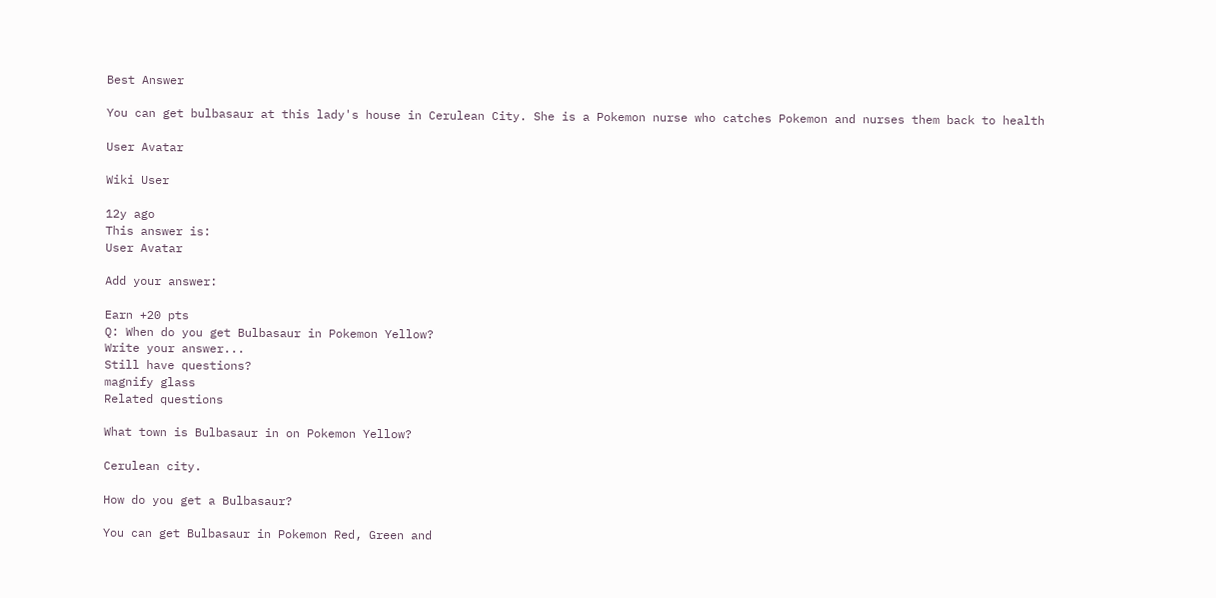Best Answer

You can get bulbasaur at this lady's house in Cerulean City. She is a Pokemon nurse who catches Pokemon and nurses them back to health

User Avatar

Wiki User

12y ago
This answer is:
User Avatar

Add your answer:

Earn +20 pts
Q: When do you get Bulbasaur in Pokemon Yellow?
Write your answer...
Still have questions?
magnify glass
Related questions

What town is Bulbasaur in on Pokemon Yellow?

Cerulean city.

How do you get a Bulbasaur?

You can get Bulbasaur in Pokemon Red, Green and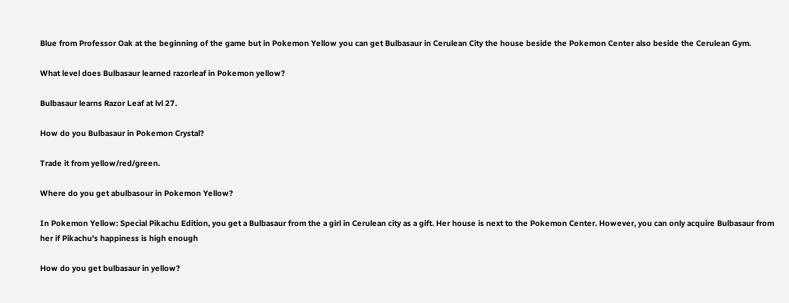Blue from Professor Oak at the beginning of the game but in Pokemon Yellow you can get Bulbasaur in Cerulean City the house beside the Pokemon Center also beside the Cerulean Gym.

What level does Bulbasaur learned razorleaf in Pokemon yellow?

Bulbasaur learns Razor Leaf at lvl 27.

How do you Bulbasaur in Pokemon Crystal?

Trade it from yellow/red/green.

Where do you get abulbasour in Pokemon Yellow?

In Pokemon Yellow: Special Pikachu Edition, you get a Bulbasaur from the a girl in Cerulean city as a gift. Her house is next to the Pokemon Center. However, you can only acquire Bulbasaur from her if Pikachu's happiness is high enough

How do you get bulbasaur in yellow?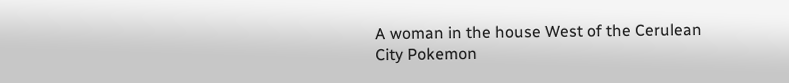A woman in the house West of the Cerulean City Pokemon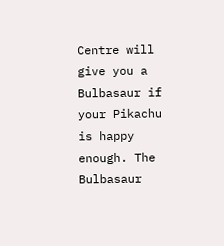Centre will give you a Bulbasaur if your Pikachu is happy enough. The Bulbasaur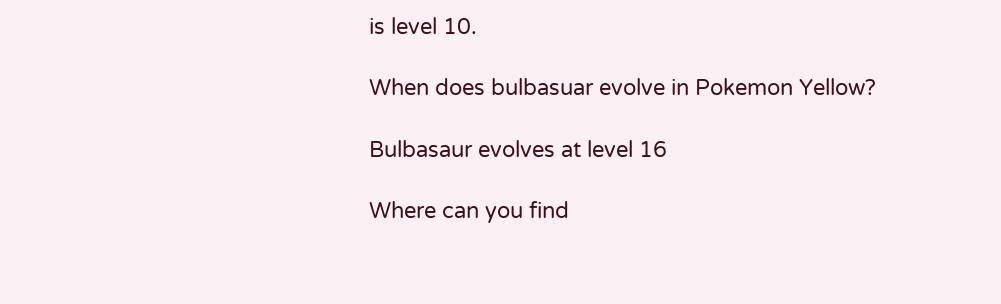is level 10.

When does bulbasuar evolve in Pokemon Yellow?

Bulbasaur evolves at level 16

Where can you find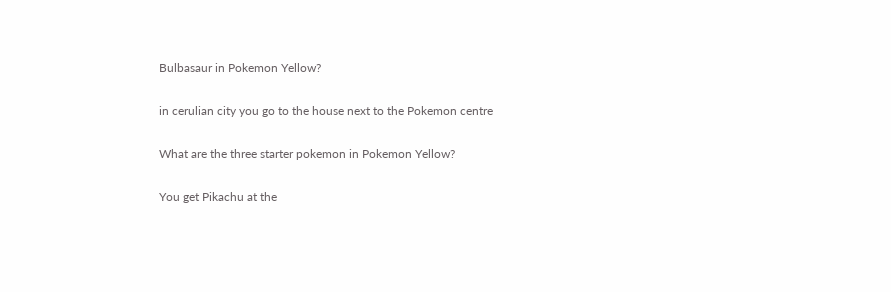Bulbasaur in Pokemon Yellow?

in cerulian city you go to the house next to the Pokemon centre

What are the three starter pokemon in Pokemon Yellow?

You get Pikachu at the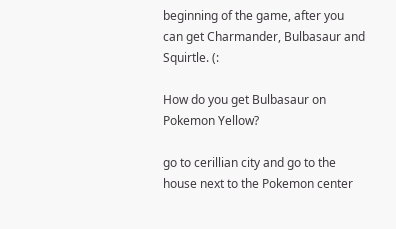beginning of the game, after you can get Charmander, Bulbasaur and Squirtle. (:

How do you get Bulbasaur on Pokemon Yellow?

go to cerillian city and go to the house next to the Pokemon center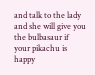and talk to the lady and she will give you the bulbasaur if your pikachu is happy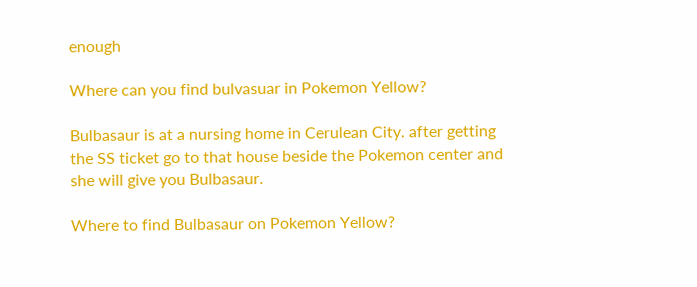enough

Where can you find bulvasuar in Pokemon Yellow?

Bulbasaur is at a nursing home in Cerulean City. after getting the SS ticket go to that house beside the Pokemon center and she will give you Bulbasaur.

Where to find Bulbasaur on Pokemon Yellow?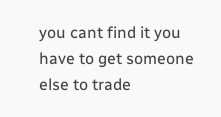you cant find it you have to get someone else to trade